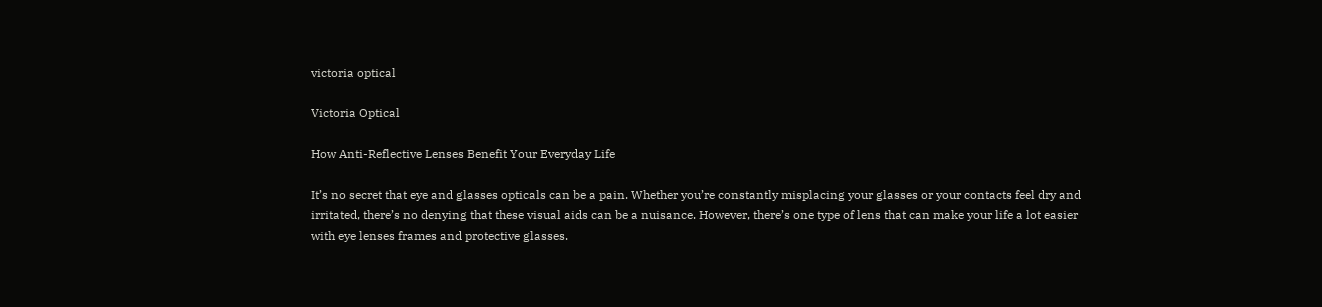victoria optical

Victoria Optical

How Anti-Reflective Lenses Benefit Your Everyday Life

It’s no secret that eye and glasses opticals can be a pain. Whether you’re constantly misplacing your glasses or your contacts feel dry and irritated, there’s no denying that these visual aids can be a nuisance. However, there’s one type of lens that can make your life a lot easier with eye lenses frames and protective glasses.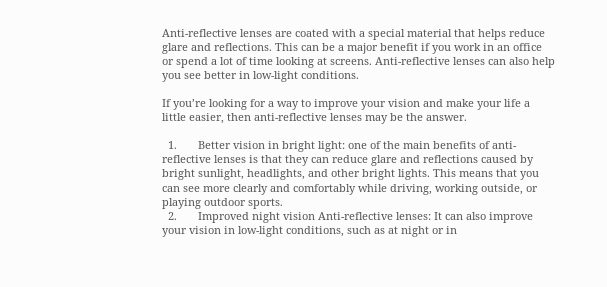Anti-reflective lenses are coated with a special material that helps reduce glare and reflections. This can be a major benefit if you work in an office or spend a lot of time looking at screens. Anti-reflective lenses can also help you see better in low-light conditions.

If you’re looking for a way to improve your vision and make your life a little easier, then anti-reflective lenses may be the answer.

  1.       Better vision in bright light: one of the main benefits of anti-reflective lenses is that they can reduce glare and reflections caused by bright sunlight, headlights, and other bright lights. This means that you can see more clearly and comfortably while driving, working outside, or playing outdoor sports.
  2.       Improved night vision Anti-reflective lenses: It can also improve your vision in low-light conditions, such as at night or in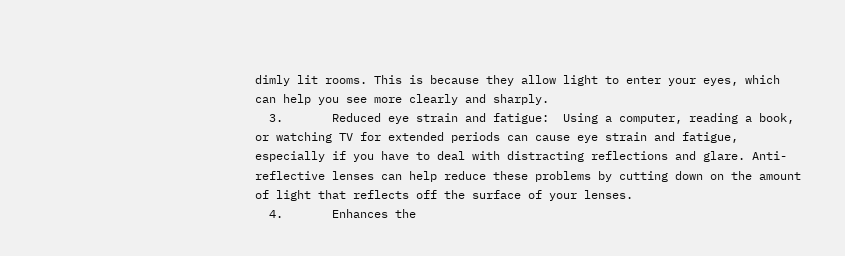dimly lit rooms. This is because they allow light to enter your eyes, which can help you see more clearly and sharply.
  3.       Reduced eye strain and fatigue:  Using a computer, reading a book, or watching TV for extended periods can cause eye strain and fatigue, especially if you have to deal with distracting reflections and glare. Anti-reflective lenses can help reduce these problems by cutting down on the amount of light that reflects off the surface of your lenses.
  4.       Enhances the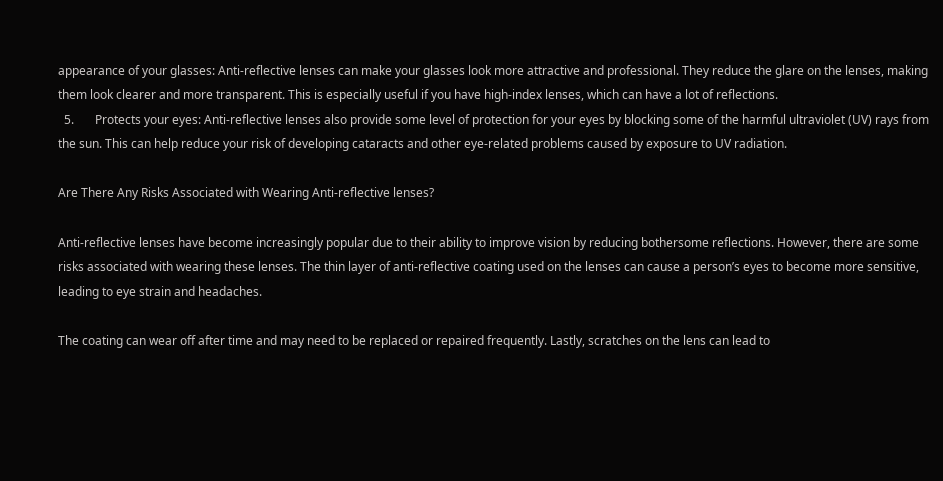appearance of your glasses: Anti-reflective lenses can make your glasses look more attractive and professional. They reduce the glare on the lenses, making them look clearer and more transparent. This is especially useful if you have high-index lenses, which can have a lot of reflections.
  5.       Protects your eyes: Anti-reflective lenses also provide some level of protection for your eyes by blocking some of the harmful ultraviolet (UV) rays from the sun. This can help reduce your risk of developing cataracts and other eye-related problems caused by exposure to UV radiation.

Are There Any Risks Associated with Wearing Anti-reflective lenses?

Anti-reflective lenses have become increasingly popular due to their ability to improve vision by reducing bothersome reflections. However, there are some risks associated with wearing these lenses. The thin layer of anti-reflective coating used on the lenses can cause a person’s eyes to become more sensitive, leading to eye strain and headaches.

The coating can wear off after time and may need to be replaced or repaired frequently. Lastly, scratches on the lens can lead to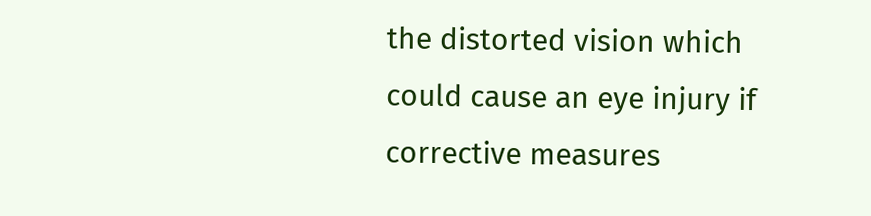the distorted vision which could cause an eye injury if corrective measures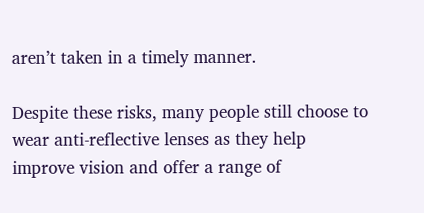aren’t taken in a timely manner.

Despite these risks, many people still choose to wear anti-reflective lenses as they help improve vision and offer a range of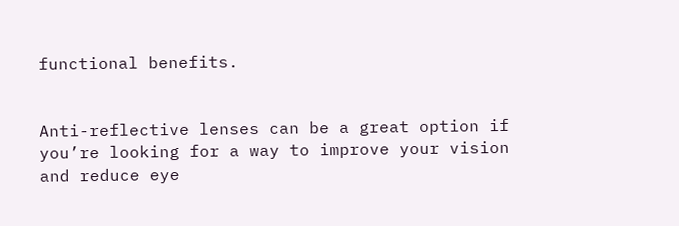functional benefits.


Anti-reflective lenses can be a great option if you’re looking for a way to improve your vision and reduce eye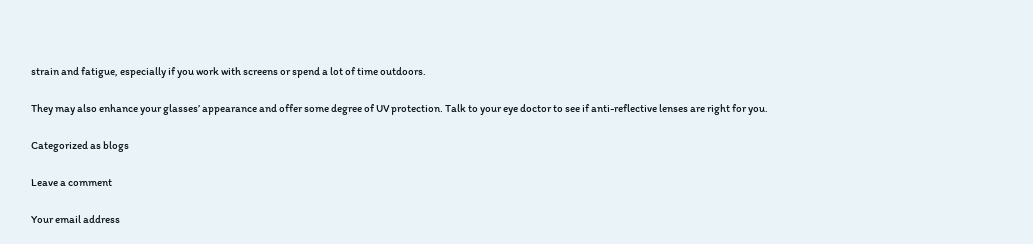strain and fatigue, especially if you work with screens or spend a lot of time outdoors.

They may also enhance your glasses’ appearance and offer some degree of UV protection. Talk to your eye doctor to see if anti-reflective lenses are right for you.

Categorized as blogs

Leave a comment

Your email address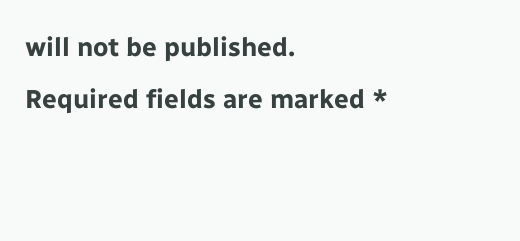will not be published. Required fields are marked *